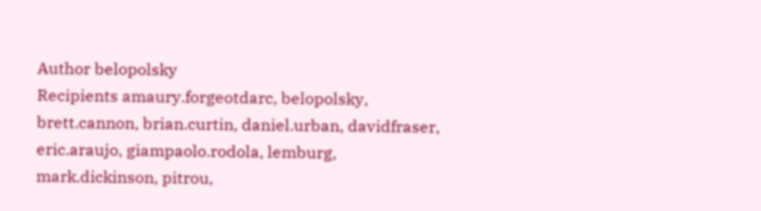Author belopolsky
Recipients amaury.forgeotdarc, belopolsky, brett.cannon, brian.curtin, daniel.urban, davidfraser, eric.araujo, giampaolo.rodola, lemburg, mark.dickinson, pitrou,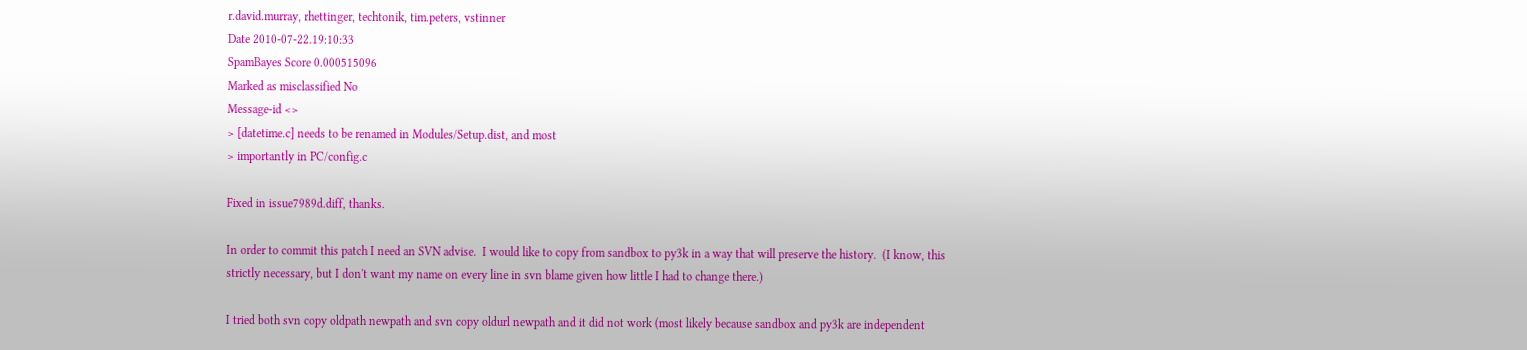r.david.murray, rhettinger, techtonik, tim.peters, vstinner
Date 2010-07-22.19:10:33
SpamBayes Score 0.000515096
Marked as misclassified No
Message-id <>
> [datetime.c] needs to be renamed in Modules/Setup.dist, and most
> importantly in PC/config.c

Fixed in issue7989d.diff, thanks.

In order to commit this patch I need an SVN advise.  I would like to copy from sandbox to py3k in a way that will preserve the history.  (I know, this strictly necessary, but I don't want my name on every line in svn blame given how little I had to change there.)

I tried both svn copy oldpath newpath and svn copy oldurl newpath and it did not work (most likely because sandbox and py3k are independent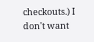checkouts.) I don't want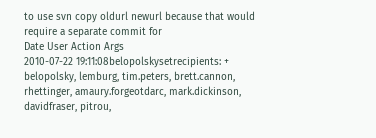to use svn copy oldurl newurl because that would require a separate commit for
Date User Action Args
2010-07-22 19:11:08belopolskysetrecipients: + belopolsky, lemburg, tim.peters, brett.cannon, rhettinger, amaury.forgeotdarc, mark.dickinson, davidfraser, pitrou,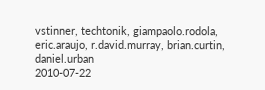vstinner, techtonik, giampaolo.rodola, eric.araujo, r.david.murray, brian.curtin, daniel.urban
2010-07-22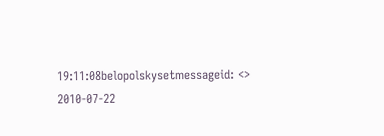19:11:08belopolskysetmessageid: <>
2010-07-22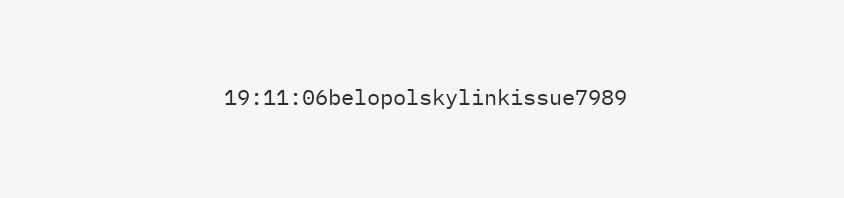19:11:06belopolskylinkissue7989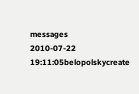messages
2010-07-22 19:11:05belopolskycreate